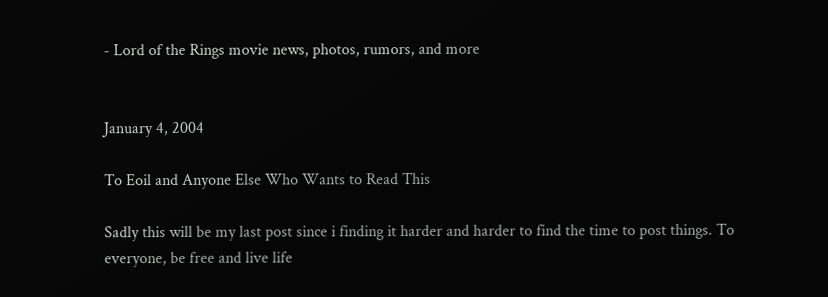- Lord of the Rings movie news, photos, rumors, and more


January 4, 2004

To Eoil and Anyone Else Who Wants to Read This

Sadly this will be my last post since i finding it harder and harder to find the time to post things. To everyone, be free and live life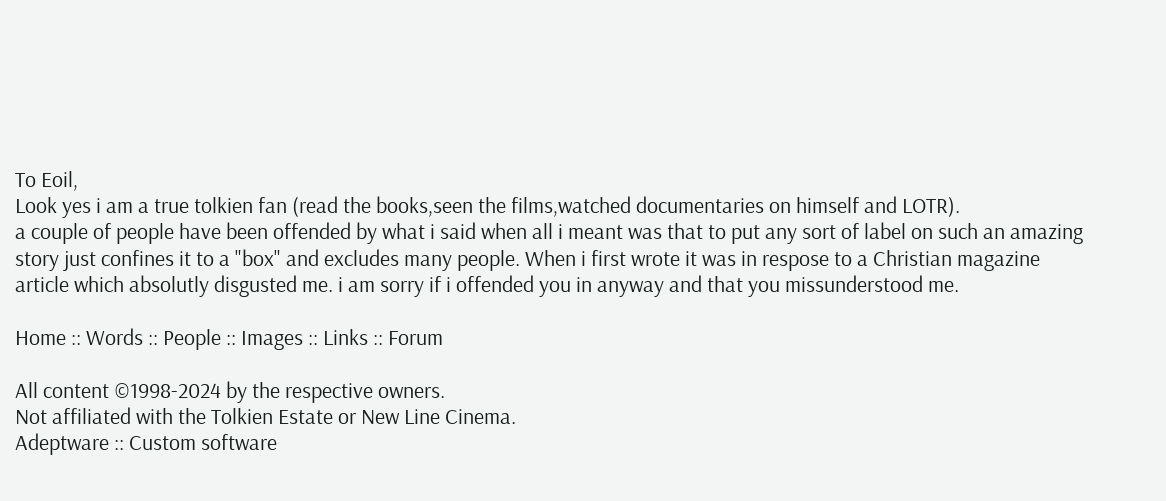To Eoil,
Look yes i am a true tolkien fan (read the books,seen the films,watched documentaries on himself and LOTR).
a couple of people have been offended by what i said when all i meant was that to put any sort of label on such an amazing story just confines it to a "box" and excludes many people. When i first wrote it was in respose to a Christian magazine article which absolutly disgusted me. i am sorry if i offended you in anyway and that you missunderstood me.

Home :: Words :: People :: Images :: Links :: Forum

All content ©1998-2024 by the respective owners.
Not affiliated with the Tolkien Estate or New Line Cinema.
Adeptware :: Custom software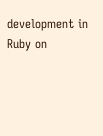development in Ruby on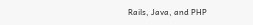Rails, Java, and PHP